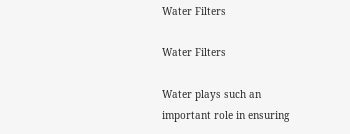Water Filters

Water Filters

Water plays such an important role in ensuring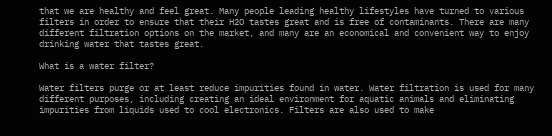that we are healthy and feel great. Many people leading healthy lifestyles have turned to various filters in order to ensure that their H2O tastes great and is free of contaminants. There are many different filtration options on the market, and many are an economical and convenient way to enjoy drinking water that tastes great.

What is a water filter?

Water filters purge or at least reduce impurities found in water. Water filtration is used for many different purposes, including creating an ideal environment for aquatic animals and eliminating impurities from liquids used to cool electronics. Filters are also used to make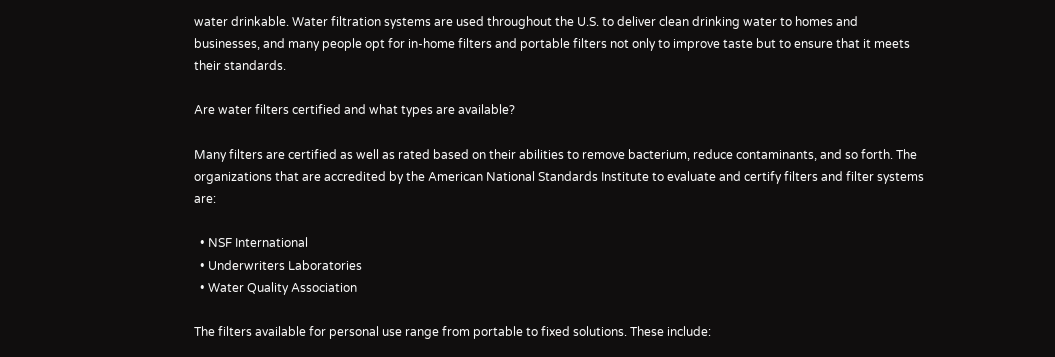water drinkable. Water filtration systems are used throughout the U.S. to deliver clean drinking water to homes and businesses, and many people opt for in-home filters and portable filters not only to improve taste but to ensure that it meets their standards.

Are water filters certified and what types are available?

Many filters are certified as well as rated based on their abilities to remove bacterium, reduce contaminants, and so forth. The organizations that are accredited by the American National Standards Institute to evaluate and certify filters and filter systems are:

  • NSF International
  • Underwriters Laboratories
  • Water Quality Association

The filters available for personal use range from portable to fixed solutions. These include: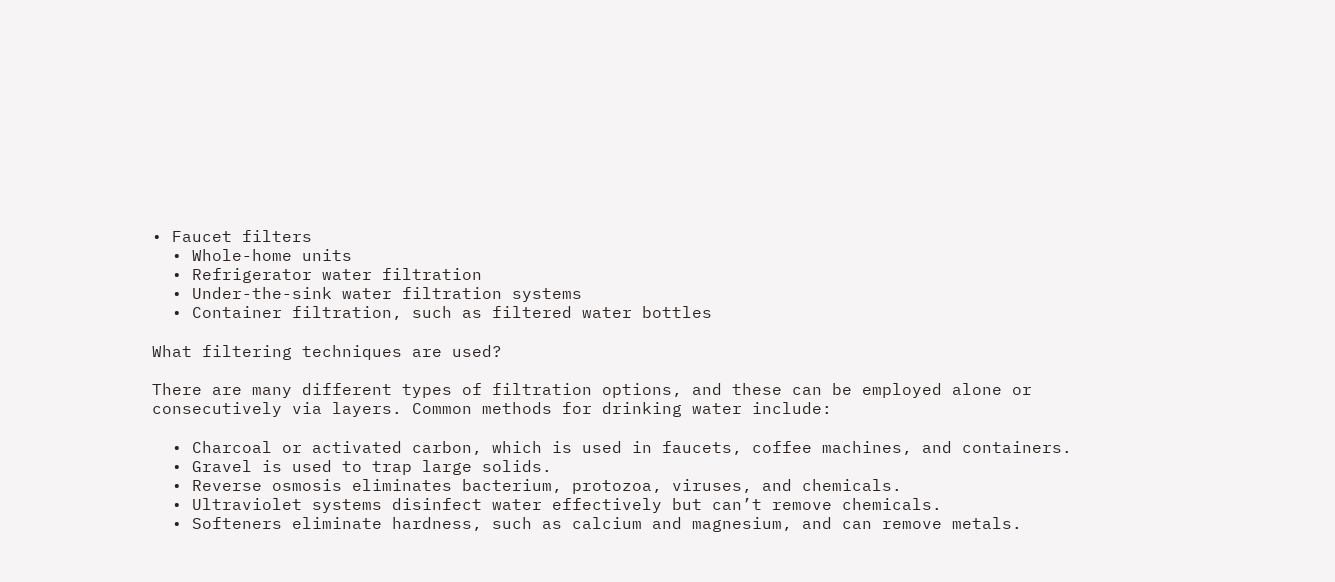• Faucet filters
  • Whole-home units
  • Refrigerator water filtration
  • Under-the-sink water filtration systems
  • Container filtration, such as filtered water bottles

What filtering techniques are used?

There are many different types of filtration options, and these can be employed alone or consecutively via layers. Common methods for drinking water include:

  • Charcoal or activated carbon, which is used in faucets, coffee machines, and containers.
  • Gravel is used to trap large solids.
  • Reverse osmosis eliminates bacterium, protozoa, viruses, and chemicals.
  • Ultraviolet systems disinfect water effectively but can’t remove chemicals.
  • Softeners eliminate hardness, such as calcium and magnesium, and can remove metals.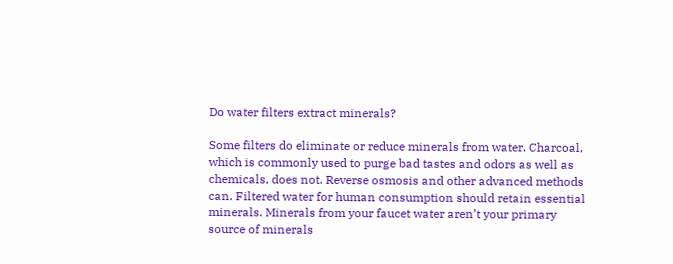Do water filters extract minerals?

Some filters do eliminate or reduce minerals from water. Charcoal, which is commonly used to purge bad tastes and odors as well as chemicals, does not. Reverse osmosis and other advanced methods can. Filtered water for human consumption should retain essential minerals. Minerals from your faucet water aren’t your primary source of minerals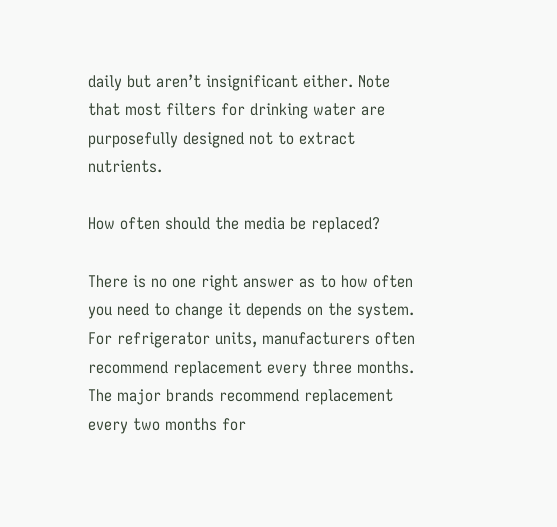daily but aren’t insignificant either. Note that most filters for drinking water are purposefully designed not to extract nutrients.

How often should the media be replaced?

There is no one right answer as to how often you need to change it depends on the system. For refrigerator units, manufacturers often recommend replacement every three months. The major brands recommend replacement every two months for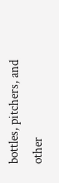bottles, pitchers, and other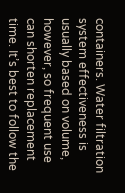containers. Water filtration system effectiveness is usually based on volume, however, so frequent use can shorten replacement time. It’s best to follow the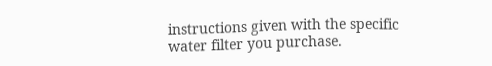instructions given with the specific water filter you purchase.